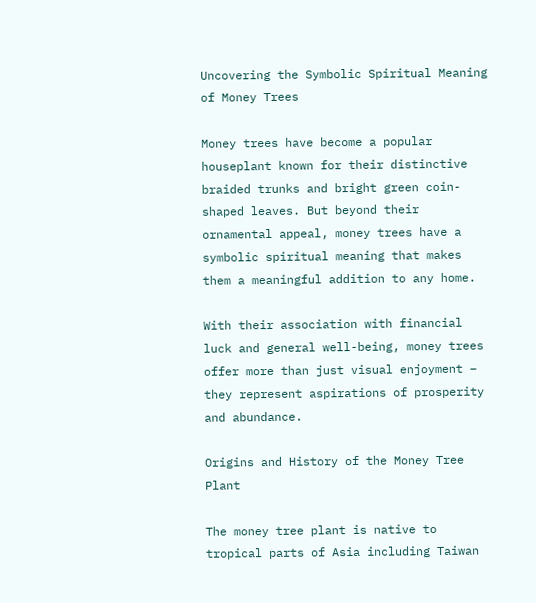Uncovering the Symbolic Spiritual Meaning of Money Trees

Money trees have become a popular houseplant known for their distinctive braided trunks and bright green coin-shaped leaves. But beyond their ornamental appeal, money trees have a symbolic spiritual meaning that makes them a meaningful addition to any home.

With their association with financial luck and general well-being, money trees offer more than just visual enjoyment – they represent aspirations of prosperity and abundance.

Origins and History of the Money Tree Plant

The money tree plant is native to tropical parts of Asia including Taiwan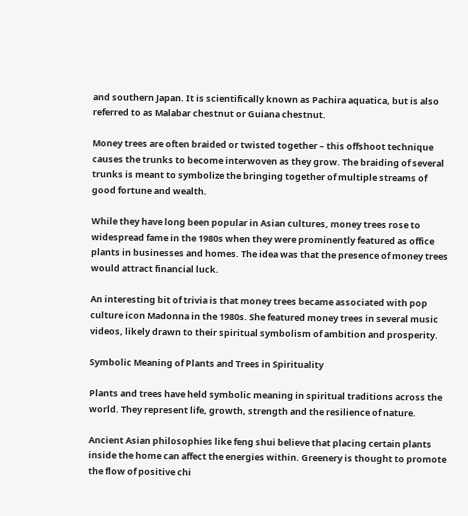and southern Japan. It is scientifically known as Pachira aquatica, but is also referred to as Malabar chestnut or Guiana chestnut.

Money trees are often braided or twisted together – this offshoot technique causes the trunks to become interwoven as they grow. The braiding of several trunks is meant to symbolize the bringing together of multiple streams of good fortune and wealth.

While they have long been popular in Asian cultures, money trees rose to widespread fame in the 1980s when they were prominently featured as office plants in businesses and homes. The idea was that the presence of money trees would attract financial luck.

An interesting bit of trivia is that money trees became associated with pop culture icon Madonna in the 1980s. She featured money trees in several music videos, likely drawn to their spiritual symbolism of ambition and prosperity.

Symbolic Meaning of Plants and Trees in Spirituality

Plants and trees have held symbolic meaning in spiritual traditions across the world. They represent life, growth, strength and the resilience of nature.

Ancient Asian philosophies like feng shui believe that placing certain plants inside the home can affect the energies within. Greenery is thought to promote the flow of positive chi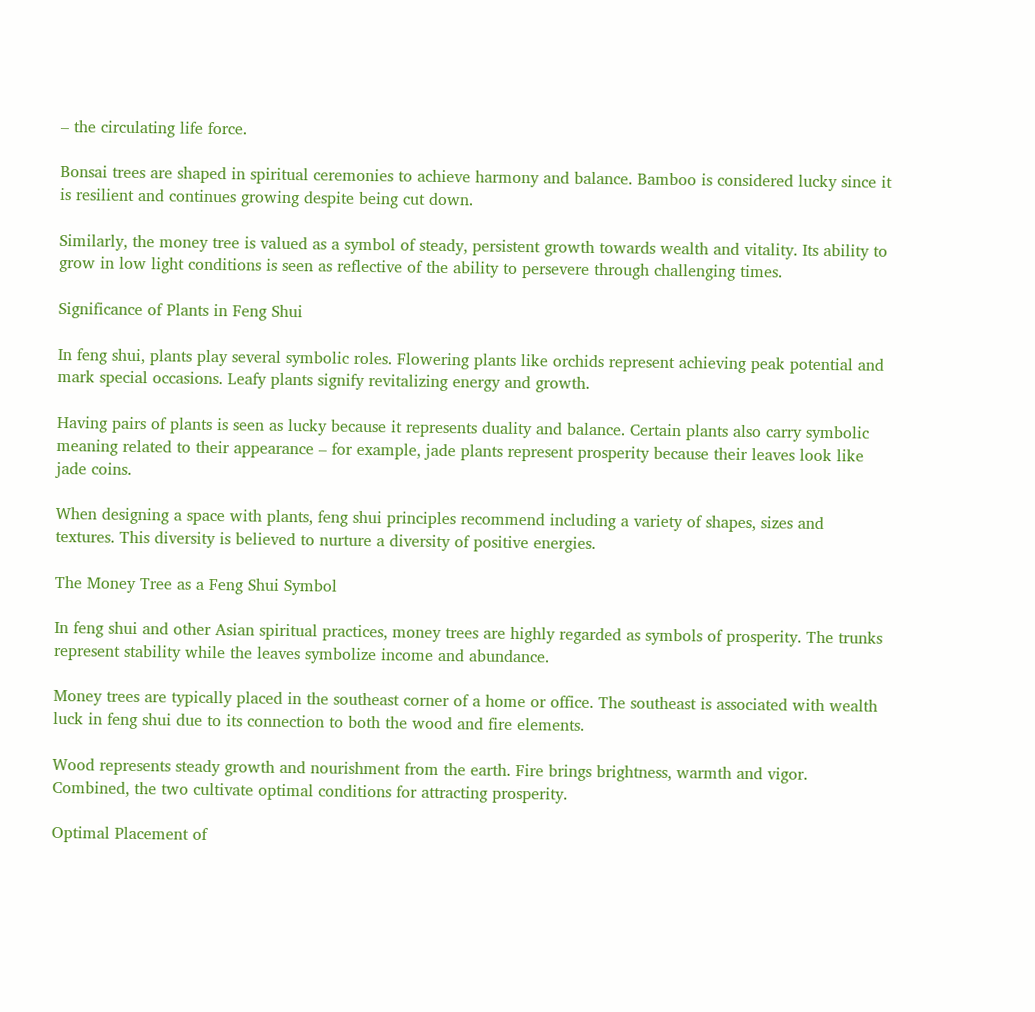– the circulating life force.

Bonsai trees are shaped in spiritual ceremonies to achieve harmony and balance. Bamboo is considered lucky since it is resilient and continues growing despite being cut down.

Similarly, the money tree is valued as a symbol of steady, persistent growth towards wealth and vitality. Its ability to grow in low light conditions is seen as reflective of the ability to persevere through challenging times.

Significance of Plants in Feng Shui

In feng shui, plants play several symbolic roles. Flowering plants like orchids represent achieving peak potential and mark special occasions. Leafy plants signify revitalizing energy and growth.

Having pairs of plants is seen as lucky because it represents duality and balance. Certain plants also carry symbolic meaning related to their appearance – for example, jade plants represent prosperity because their leaves look like jade coins.

When designing a space with plants, feng shui principles recommend including a variety of shapes, sizes and textures. This diversity is believed to nurture a diversity of positive energies.

The Money Tree as a Feng Shui Symbol

In feng shui and other Asian spiritual practices, money trees are highly regarded as symbols of prosperity. The trunks represent stability while the leaves symbolize income and abundance.

Money trees are typically placed in the southeast corner of a home or office. The southeast is associated with wealth luck in feng shui due to its connection to both the wood and fire elements.

Wood represents steady growth and nourishment from the earth. Fire brings brightness, warmth and vigor. Combined, the two cultivate optimal conditions for attracting prosperity.

Optimal Placement of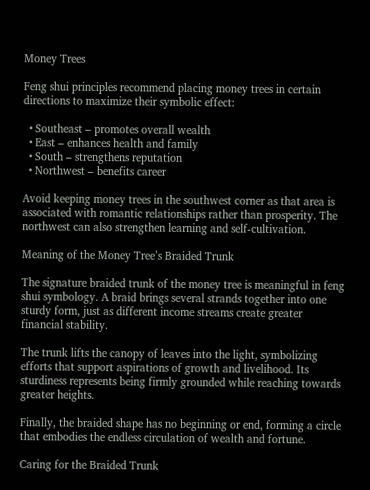Money Trees

Feng shui principles recommend placing money trees in certain directions to maximize their symbolic effect:

  • Southeast – promotes overall wealth
  • East – enhances health and family
  • South – strengthens reputation
  • Northwest – benefits career

Avoid keeping money trees in the southwest corner as that area is associated with romantic relationships rather than prosperity. The northwest can also strengthen learning and self-cultivation.

Meaning of the Money Tree’s Braided Trunk

The signature braided trunk of the money tree is meaningful in feng shui symbology. A braid brings several strands together into one sturdy form, just as different income streams create greater financial stability.

The trunk lifts the canopy of leaves into the light, symbolizing efforts that support aspirations of growth and livelihood. Its sturdiness represents being firmly grounded while reaching towards greater heights.

Finally, the braided shape has no beginning or end, forming a circle that embodies the endless circulation of wealth and fortune.

Caring for the Braided Trunk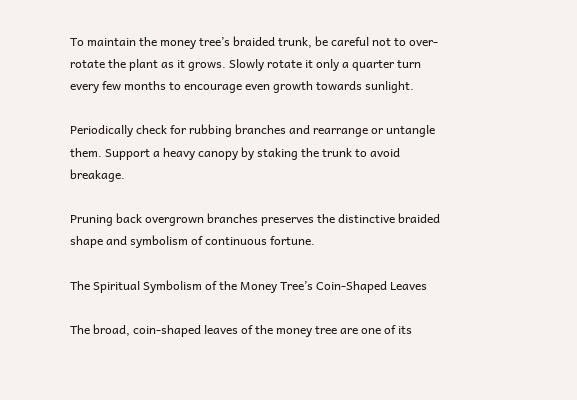To maintain the money tree’s braided trunk, be careful not to over-rotate the plant as it grows. Slowly rotate it only a quarter turn every few months to encourage even growth towards sunlight.

Periodically check for rubbing branches and rearrange or untangle them. Support a heavy canopy by staking the trunk to avoid breakage.

Pruning back overgrown branches preserves the distinctive braided shape and symbolism of continuous fortune.

The Spiritual Symbolism of the Money Tree’s Coin-Shaped Leaves

The broad, coin-shaped leaves of the money tree are one of its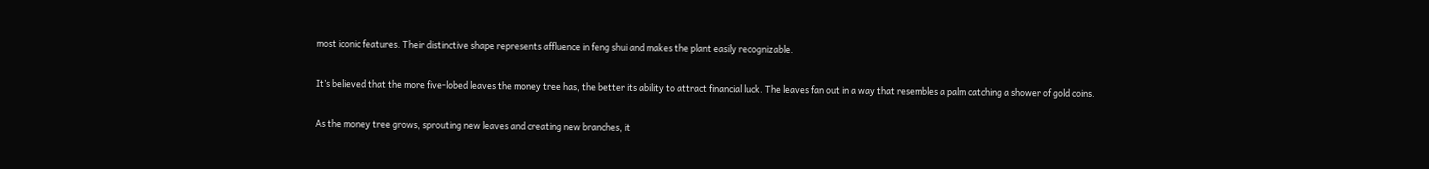most iconic features. Their distinctive shape represents affluence in feng shui and makes the plant easily recognizable.

It’s believed that the more five-lobed leaves the money tree has, the better its ability to attract financial luck. The leaves fan out in a way that resembles a palm catching a shower of gold coins.

As the money tree grows, sprouting new leaves and creating new branches, it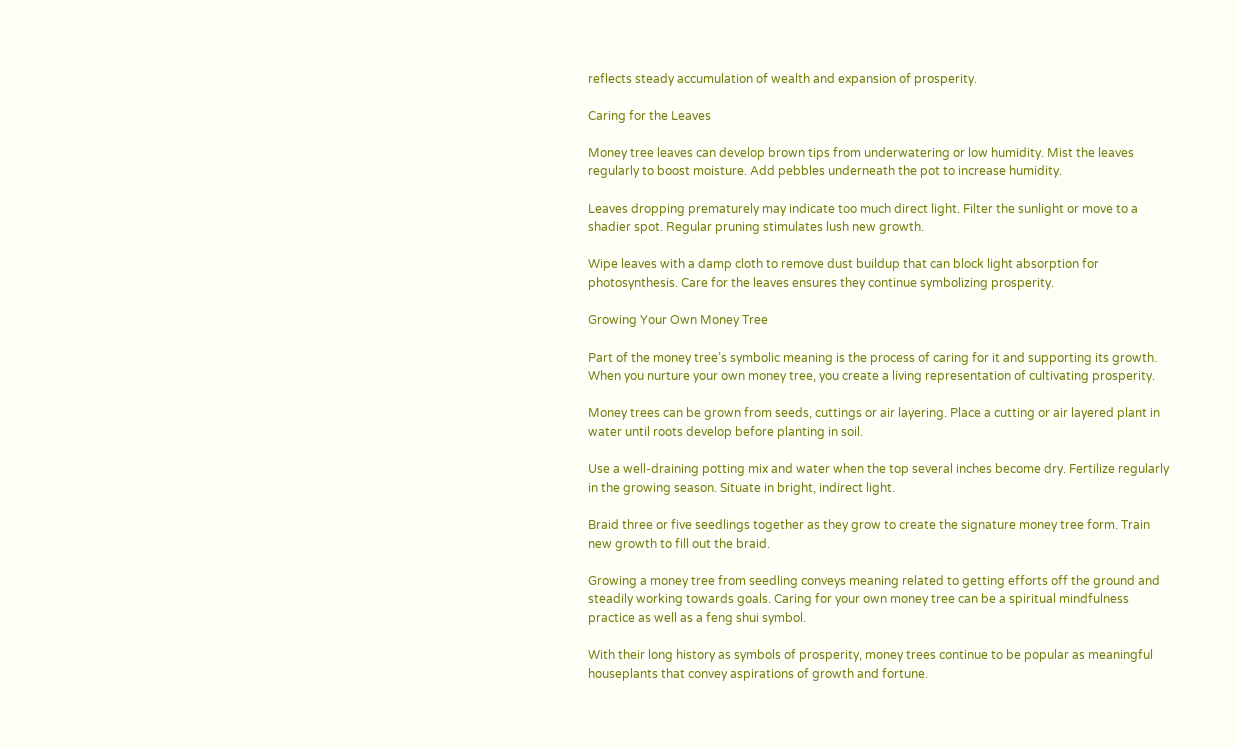reflects steady accumulation of wealth and expansion of prosperity.

Caring for the Leaves

Money tree leaves can develop brown tips from underwatering or low humidity. Mist the leaves regularly to boost moisture. Add pebbles underneath the pot to increase humidity.

Leaves dropping prematurely may indicate too much direct light. Filter the sunlight or move to a shadier spot. Regular pruning stimulates lush new growth.

Wipe leaves with a damp cloth to remove dust buildup that can block light absorption for photosynthesis. Care for the leaves ensures they continue symbolizing prosperity.

Growing Your Own Money Tree

Part of the money tree’s symbolic meaning is the process of caring for it and supporting its growth. When you nurture your own money tree, you create a living representation of cultivating prosperity.

Money trees can be grown from seeds, cuttings or air layering. Place a cutting or air layered plant in water until roots develop before planting in soil.

Use a well-draining potting mix and water when the top several inches become dry. Fertilize regularly in the growing season. Situate in bright, indirect light.

Braid three or five seedlings together as they grow to create the signature money tree form. Train new growth to fill out the braid.

Growing a money tree from seedling conveys meaning related to getting efforts off the ground and steadily working towards goals. Caring for your own money tree can be a spiritual mindfulness practice as well as a feng shui symbol.

With their long history as symbols of prosperity, money trees continue to be popular as meaningful houseplants that convey aspirations of growth and fortune.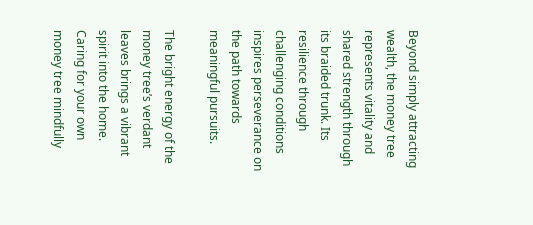Beyond simply attracting wealth, the money tree represents vitality and shared strength through its braided trunk. Its resilience through challenging conditions inspires perseverance on the path towards meaningful pursuits.

The bright energy of the money tree’s verdant leaves brings a vibrant spirit into the home. Caring for your own money tree mindfully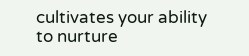cultivates your ability to nurture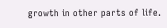growth in other parts of life.